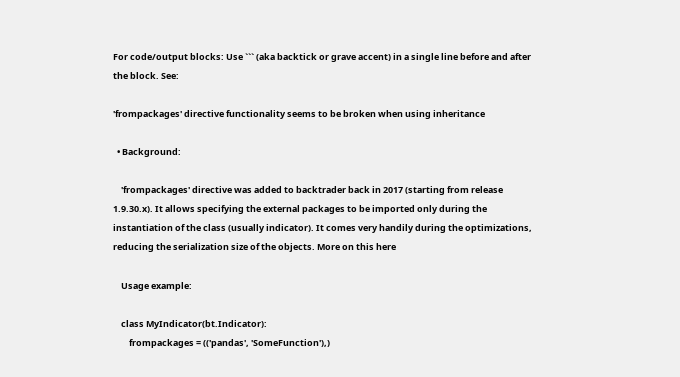For code/output blocks: Use ``` (aka backtick or grave accent) in a single line before and after the block. See:

'frompackages' directive functionality seems to be broken when using inheritance

  • Background:

    'frompackages' directive was added to backtrader back in 2017 (starting from release 1.9.30.x). It allows specifying the external packages to be imported only during the instantiation of the class (usually indicator). It comes very handily during the optimizations, reducing the serialization size of the objects. More on this here

    Usage example:

    class MyIndicator(bt.Indicator):
        frompackages = (('pandas', 'SomeFunction'),)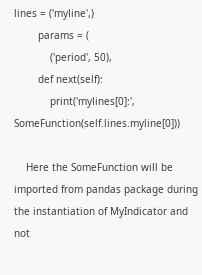lines = ('myline',)
        params = (
            ('period', 50),
        def next(self):
            print('mylines[0]:', SomeFunction(self.lines.myline[0]))

    Here the SomeFunction will be imported from pandas package during the instantiation of MyIndicator and not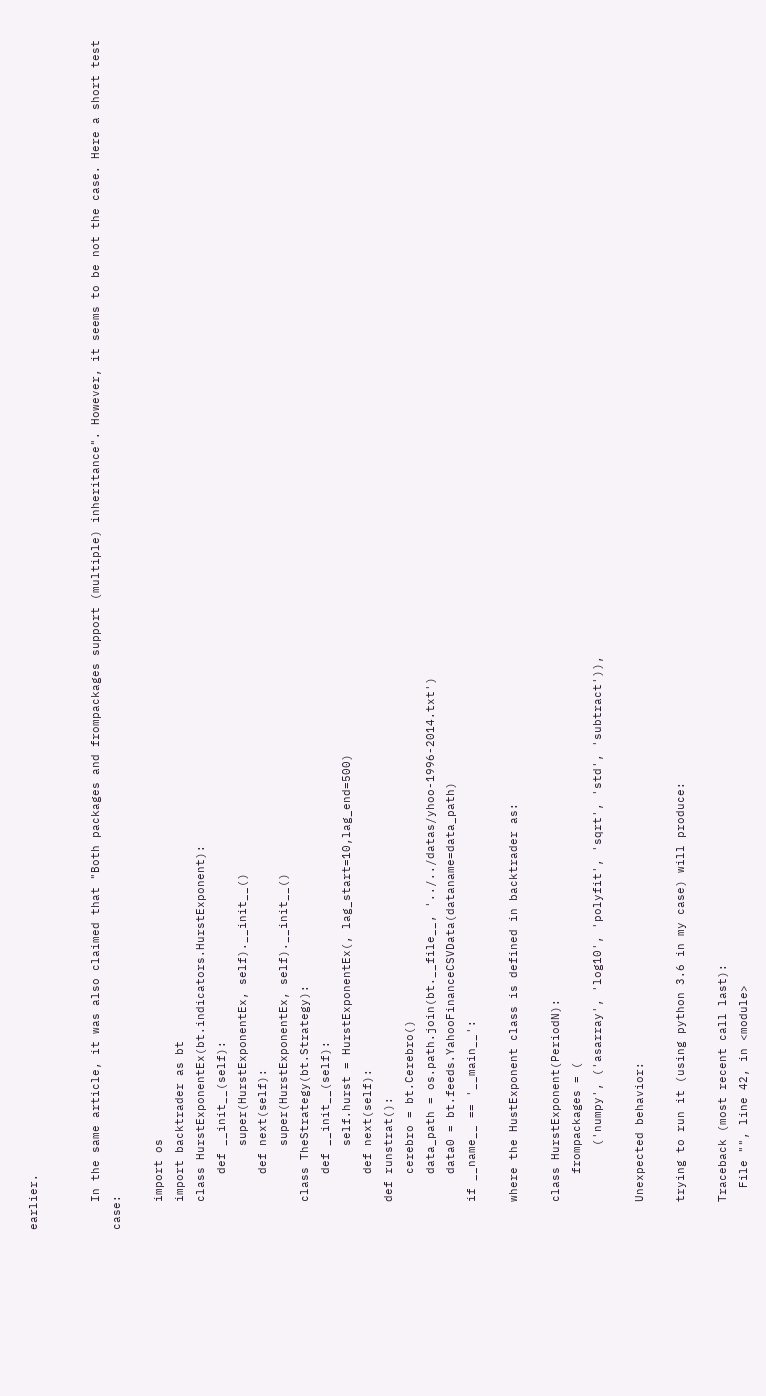earlier.


    In the same article, it was also claimed that "Both packages and frompackages support (multiple) inheritance". However, it seems to be not the case. Here a short test case:

    import os
    import backtrader as bt
    class HurstExponentEx(bt.indicators.HurstExponent):
        def __init__(self):
            super(HurstExponentEx, self).__init__()
        def next(self):
            super(HurstExponentEx, self).__init__()
    class TheStrategy(bt.Strategy):
        def __init__(self):
            self.hurst = HurstExponentEx(, lag_start=10,lag_end=500)
        def next(self):
    def runstrat():
        cerebro = bt.Cerebro()
        data_path = os.path.join(bt.__file__, '../../datas/yhoo-1996-2014.txt')
        data0 = bt.feeds.YahooFinanceCSVData(dataname=data_path)
    if __name__ == '__main__':

    where the HustExponent class is defined in backtrader as:

    class HurstExponent(PeriodN):
        frompackages = (
            ('numpy', ('asarray', 'log10', 'polyfit', 'sqrt', 'std', 'subtract')),

    Unexpected behavior:

    trying to run it (using python 3.6 in my case) will produce:

    Traceback (most recent call last):
      File "", line 42, in <module>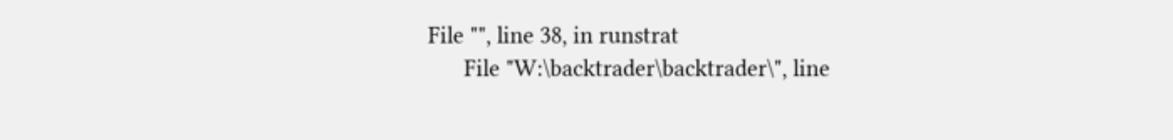File "", line 38, in runstrat
      File "W:\backtrader\backtrader\", line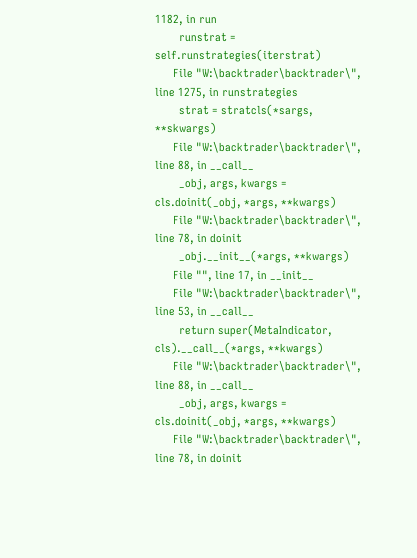1182, in run
        runstrat = self.runstrategies(iterstrat)
      File "W:\backtrader\backtrader\", line 1275, in runstrategies
        strat = stratcls(*sargs, **skwargs)
      File "W:\backtrader\backtrader\", line 88, in __call__
        _obj, args, kwargs = cls.doinit(_obj, *args, **kwargs)
      File "W:\backtrader\backtrader\", line 78, in doinit
        _obj.__init__(*args, **kwargs)
      File "", line 17, in __init__
      File "W:\backtrader\backtrader\", line 53, in __call__
        return super(MetaIndicator, cls).__call__(*args, **kwargs)
      File "W:\backtrader\backtrader\", line 88, in __call__
        _obj, args, kwargs = cls.doinit(_obj, *args, **kwargs)
      File "W:\backtrader\backtrader\", line 78, in doinit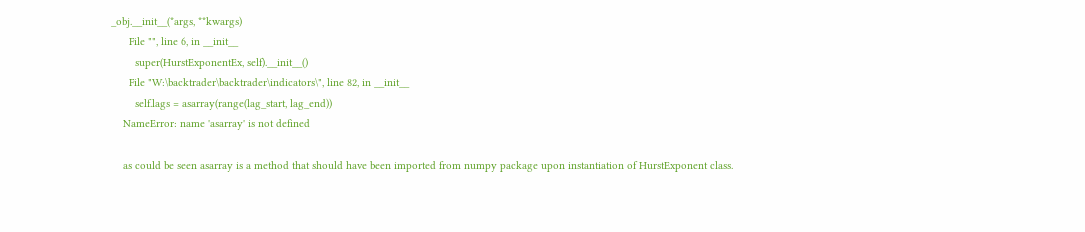_obj.__init__(*args, **kwargs)
      File "", line 6, in __init__
        super(HurstExponentEx, self).__init__()
      File "W:\backtrader\backtrader\indicators\", line 82, in __init__
        self.lags = asarray(range(lag_start, lag_end))
    NameError: name 'asarray' is not defined

    as could be seen asarray is a method that should have been imported from numpy package upon instantiation of HurstExponent class.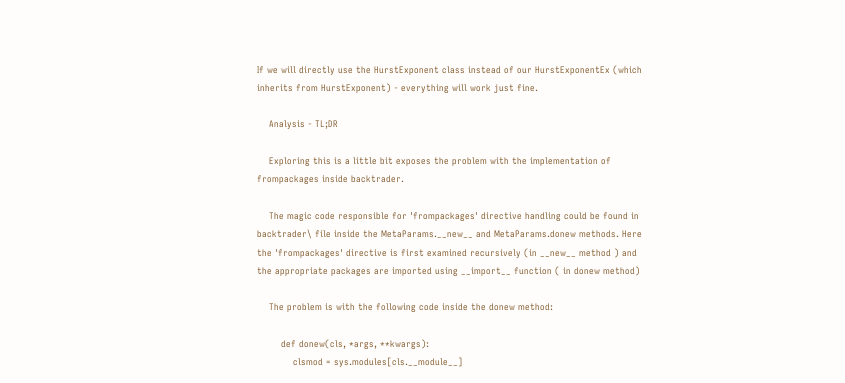If we will directly use the HurstExponent class instead of our HurstExponentEx (which inherits from HurstExponent) - everything will work just fine.

    Analysis - TL;DR

    Exploring this is a little bit exposes the problem with the implementation of frompackages inside backtrader.

    The magic code responsible for 'frompackages' directive handling could be found in backtrader\ file inside the MetaParams.__new__ and MetaParams.donew methods. Here the 'frompackages' directive is first examined recursively (in __new__ method ) and the appropriate packages are imported using __import__ function ( in donew method)

    The problem is with the following code inside the donew method:

        def donew(cls, *args, **kwargs):
            clsmod = sys.modules[cls.__module__]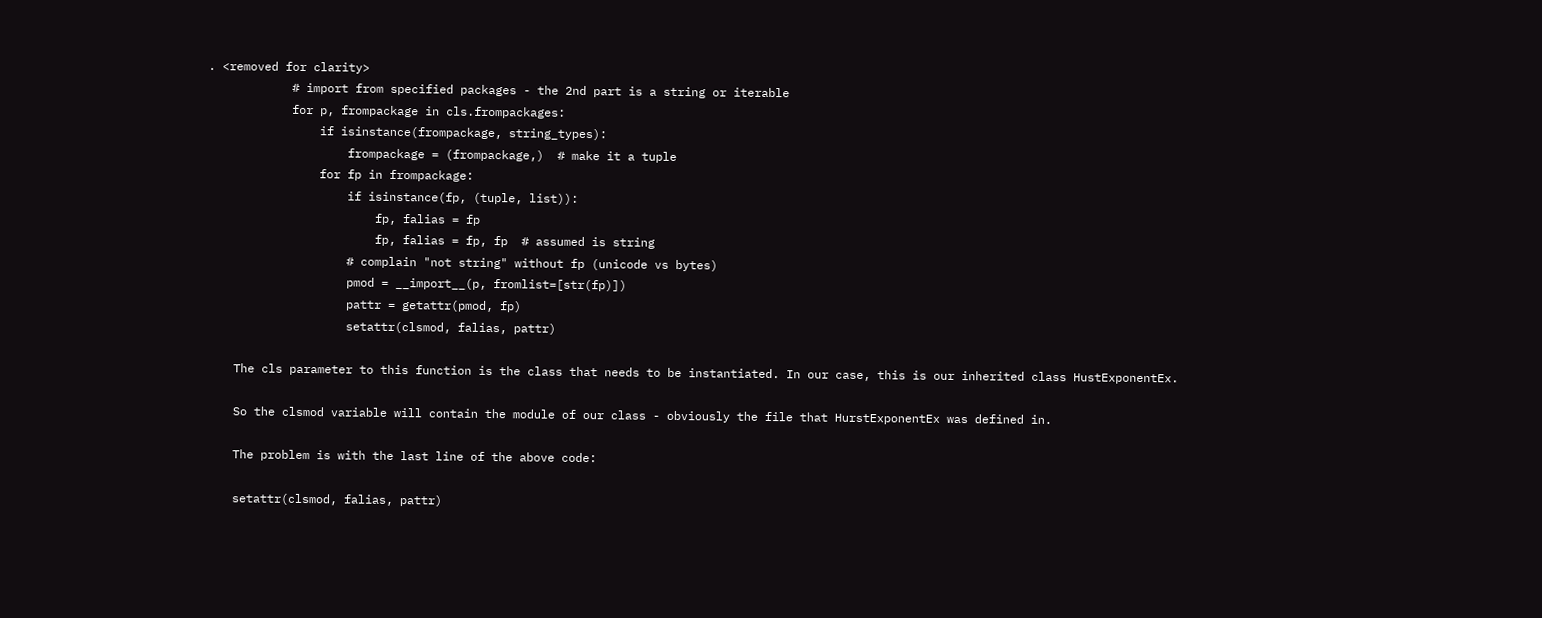. <removed for clarity>
            # import from specified packages - the 2nd part is a string or iterable
            for p, frompackage in cls.frompackages:
                if isinstance(frompackage, string_types):
                    frompackage = (frompackage,)  # make it a tuple
                for fp in frompackage:
                    if isinstance(fp, (tuple, list)):
                        fp, falias = fp
                        fp, falias = fp, fp  # assumed is string
                    # complain "not string" without fp (unicode vs bytes)
                    pmod = __import__(p, fromlist=[str(fp)])
                    pattr = getattr(pmod, fp)
                    setattr(clsmod, falias, pattr)

    The cls parameter to this function is the class that needs to be instantiated. In our case, this is our inherited class HustExponentEx.

    So the clsmod variable will contain the module of our class - obviously the file that HurstExponentEx was defined in.

    The problem is with the last line of the above code:

    setattr(clsmod, falias, pattr)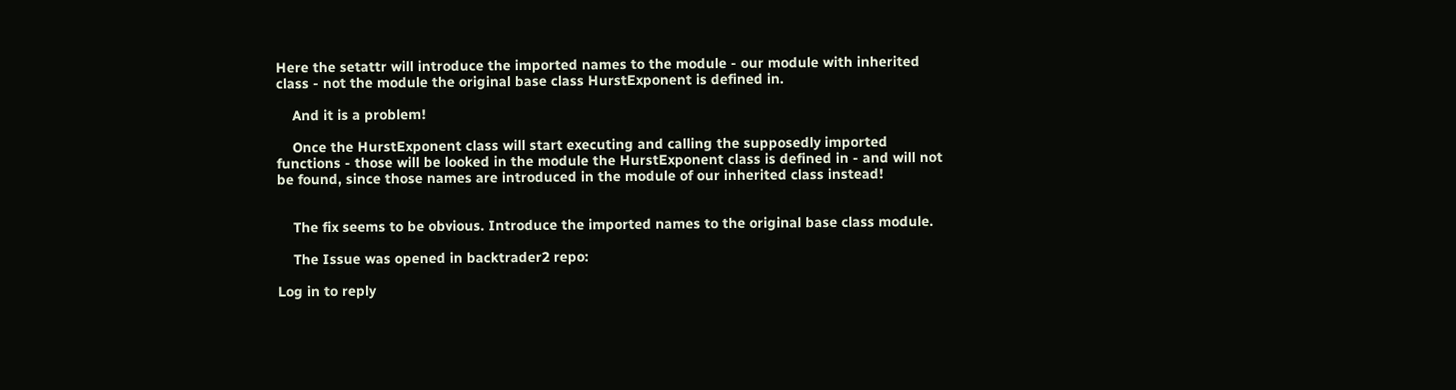Here the setattr will introduce the imported names to the module - our module with inherited class - not the module the original base class HurstExponent is defined in.

    And it is a problem!

    Once the HurstExponent class will start executing and calling the supposedly imported functions - those will be looked in the module the HurstExponent class is defined in - and will not be found, since those names are introduced in the module of our inherited class instead!


    The fix seems to be obvious. Introduce the imported names to the original base class module.

    The Issue was opened in backtrader2 repo:

Log in to reply